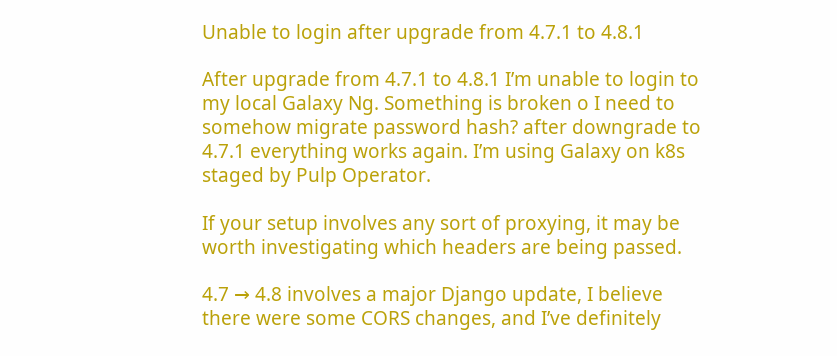Unable to login after upgrade from 4.7.1 to 4.8.1

After upgrade from 4.7.1 to 4.8.1 I’m unable to login to my local Galaxy Ng. Something is broken o I need to somehow migrate password hash? after downgrade to 4.7.1 everything works again. I’m using Galaxy on k8s staged by Pulp Operator.

If your setup involves any sort of proxying, it may be worth investigating which headers are being passed.

4.7 → 4.8 involves a major Django update, I believe there were some CORS changes, and I’ve definitely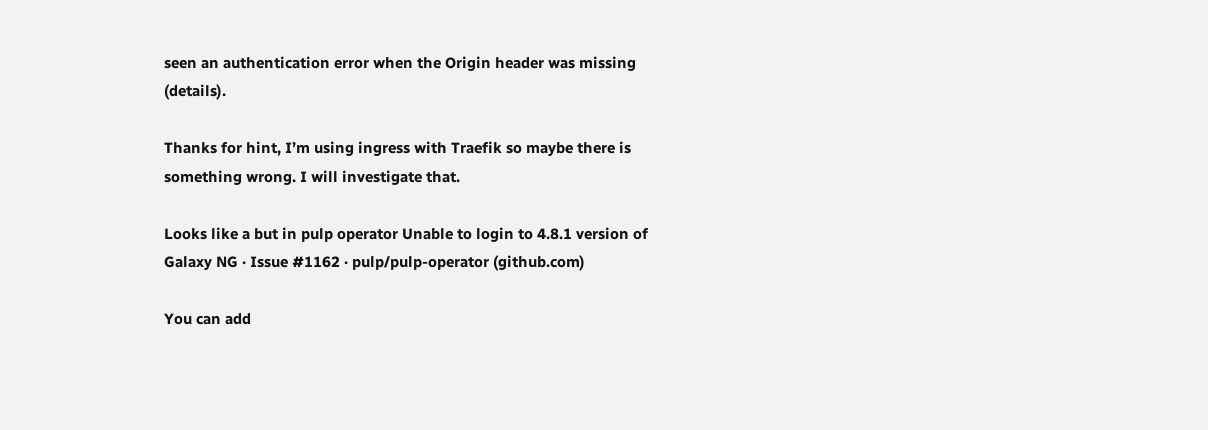seen an authentication error when the Origin header was missing (details).

Thanks for hint, I’m using ingress with Traefik so maybe there is something wrong. I will investigate that.

Looks like a but in pulp operator Unable to login to 4.8.1 version of Galaxy NG · Issue #1162 · pulp/pulp-operator (github.com)

You can add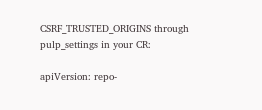CSRF_TRUSTED_ORIGINS through pulp_settings in your CR:

apiVersion: repo-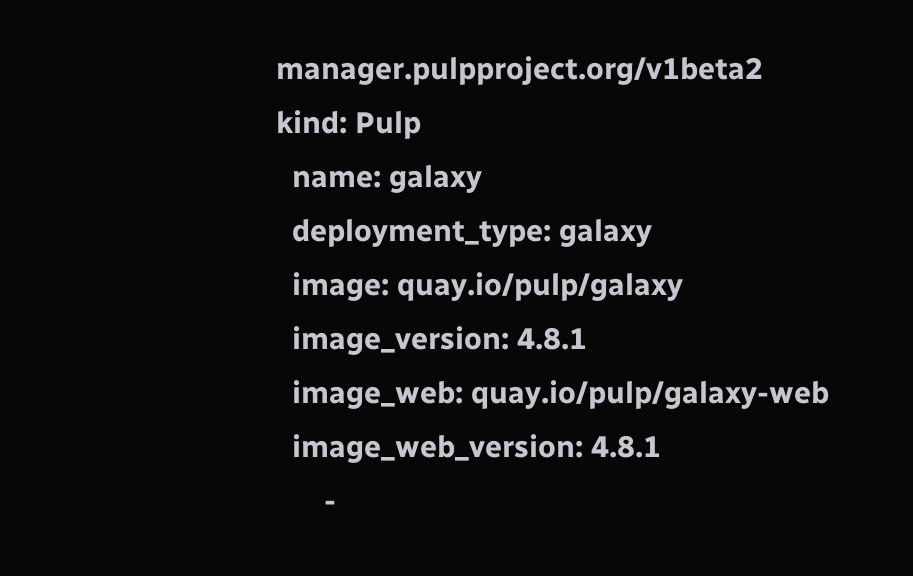manager.pulpproject.org/v1beta2
kind: Pulp
  name: galaxy
  deployment_type: galaxy
  image: quay.io/pulp/galaxy
  image_version: 4.8.1
  image_web: quay.io/pulp/galaxy-web
  image_web_version: 4.8.1
      -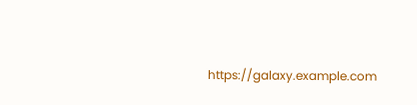https://galaxy.example.com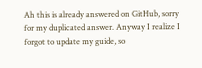Ah this is already answered on GitHub, sorry for my duplicated answer. Anyway I realize I forgot to update my guide, so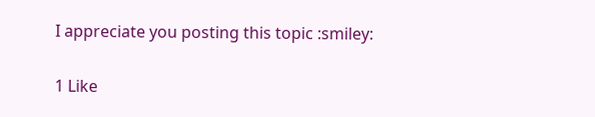I appreciate you posting this topic :smiley:

1 Like